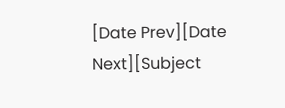[Date Prev][Date Next][Subject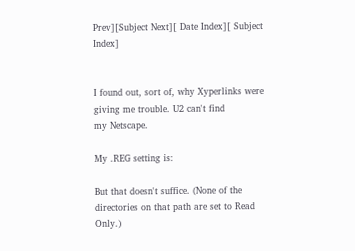Prev][Subject Next][ Date Index][ Subject Index]


I found out, sort of, why Xyperlinks were giving me trouble. U2 can't find
my Netscape.

My .REG setting is:

But that doesn't suffice. (None of the directories on that path are set to Read Only.)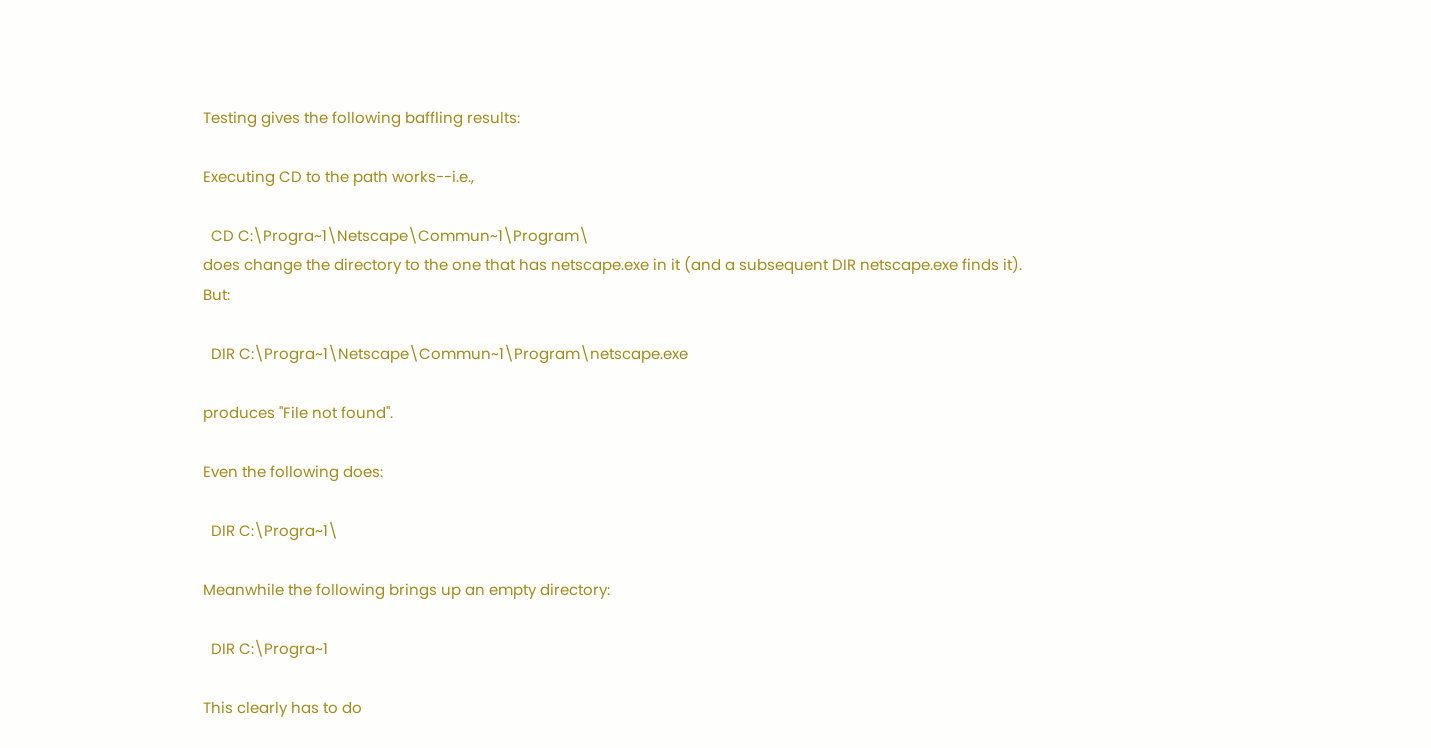Testing gives the following baffling results:

Executing CD to the path works--i.e.,

  CD C:\Progra~1\Netscape\Commun~1\Program\
does change the directory to the one that has netscape.exe in it (and a subsequent DIR netscape.exe finds it). But:

  DIR C:\Progra~1\Netscape\Commun~1\Program\netscape.exe

produces "File not found".

Even the following does:

  DIR C:\Progra~1\

Meanwhile the following brings up an empty directory:

  DIR C:\Progra~1

This clearly has to do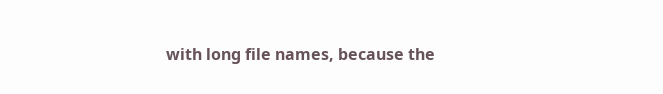with long file names, because the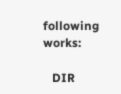following works:

   DIR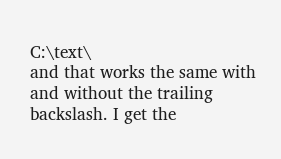C:\text\
and that works the same with and without the trailing backslash. I get the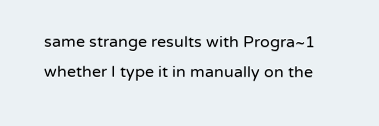same strange results with Progra~1 whether I type it in manually on the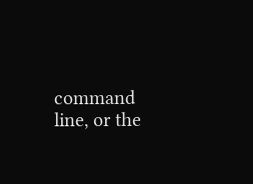command line, or the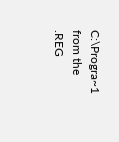C:\Progra~1 from the .REG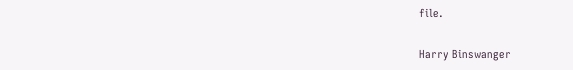file.

Harry Binswanger